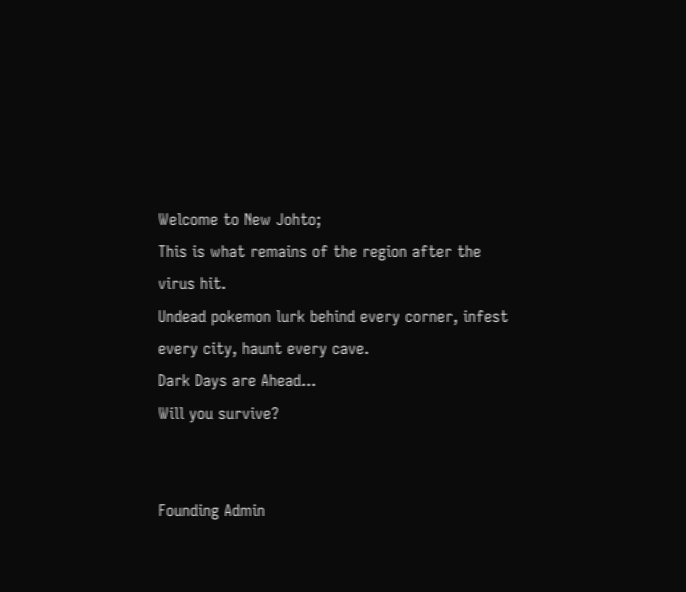Welcome to New Johto;
This is what remains of the region after the virus hit.
Undead pokemon lurk behind every corner, infest every city, haunt every cave.
Dark Days are Ahead...
Will you survive?


Founding Admin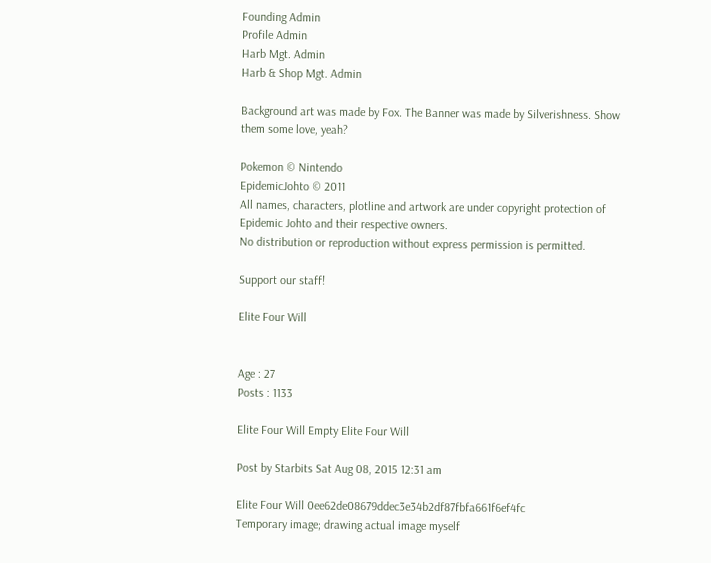Founding Admin
Profile Admin
Harb Mgt. Admin
Harb & Shop Mgt. Admin

Background art was made by Fox. The Banner was made by Silverishness. Show them some love, yeah?

Pokemon © Nintendo
EpidemicJohto © 2011
All names, characters, plotline and artwork are under copyright protection of Epidemic Johto and their respective owners.
No distribution or reproduction without express permission is permitted.

Support our staff!

Elite Four Will


Age : 27
Posts : 1133

Elite Four Will Empty Elite Four Will

Post by Starbits Sat Aug 08, 2015 12:31 am

Elite Four Will 0ee62de08679ddec3e34b2df87fbfa661f6ef4fc
Temporary image; drawing actual image myself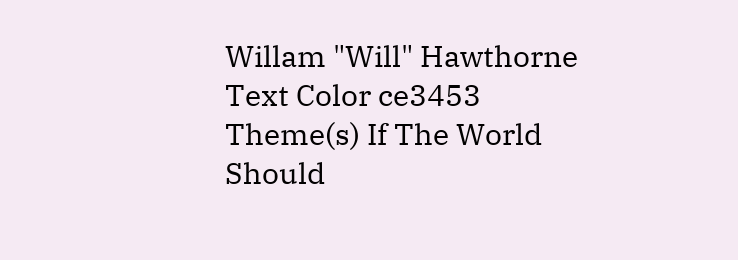Willam "Will" Hawthorne
Text Color ce3453
Theme(s) If The World Should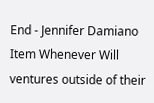End - Jennifer Damiano
Item Whenever Will ventures outside of their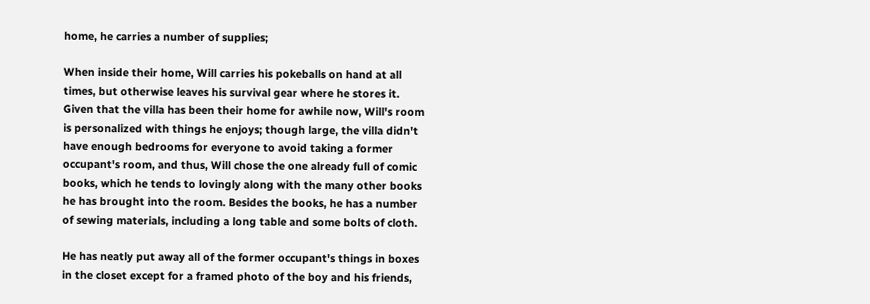home, he carries a number of supplies;

When inside their home, Will carries his pokeballs on hand at all times, but otherwise leaves his survival gear where he stores it. Given that the villa has been their home for awhile now, Will's room is personalized with things he enjoys; though large, the villa didn't have enough bedrooms for everyone to avoid taking a former occupant's room, and thus, Will chose the one already full of comic books, which he tends to lovingly along with the many other books he has brought into the room. Besides the books, he has a number of sewing materials, including a long table and some bolts of cloth.

He has neatly put away all of the former occupant's things in boxes in the closet except for a framed photo of the boy and his friends,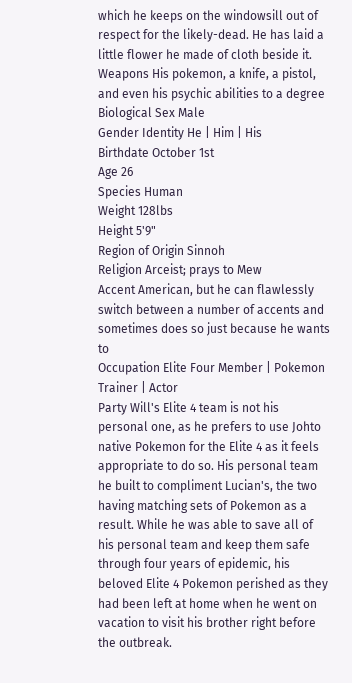which he keeps on the windowsill out of respect for the likely-dead. He has laid a little flower he made of cloth beside it.
Weapons His pokemon, a knife, a pistol, and even his psychic abilities to a degree
Biological Sex Male
Gender Identity He | Him | His
Birthdate October 1st
Age 26
Species Human
Weight 128lbs
Height 5'9"
Region of Origin Sinnoh
Religion Arceist; prays to Mew
Accent American, but he can flawlessly switch between a number of accents and sometimes does so just because he wants to
Occupation Elite Four Member | Pokemon Trainer | Actor
Party Will's Elite 4 team is not his personal one, as he prefers to use Johto native Pokemon for the Elite 4 as it feels appropriate to do so. His personal team he built to compliment Lucian's, the two having matching sets of Pokemon as a result. While he was able to save all of his personal team and keep them safe through four years of epidemic, his beloved Elite 4 Pokemon perished as they had been left at home when he went on vacation to visit his brother right before the outbreak.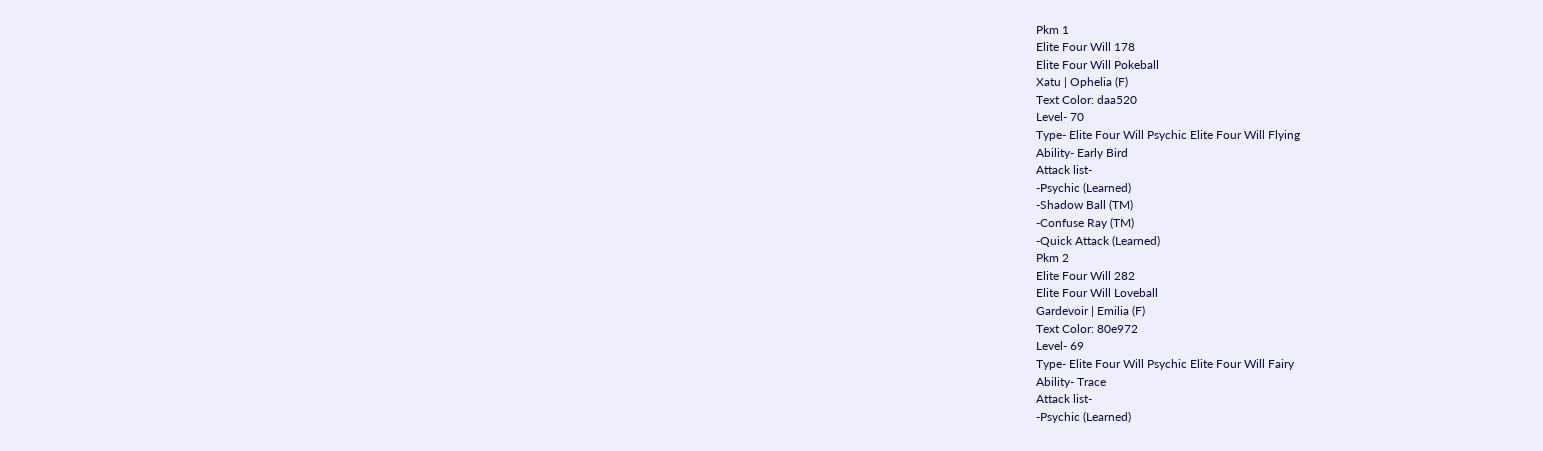Pkm 1
Elite Four Will 178
Elite Four Will Pokeball
Xatu | Ophelia (F)
Text Color: daa520
Level- 70
Type- Elite Four Will Psychic Elite Four Will Flying
Ability- Early Bird
Attack list-
-Psychic (Learned)
-Shadow Ball (TM)
-Confuse Ray (TM)
-Quick Attack (Learned)
Pkm 2
Elite Four Will 282
Elite Four Will Loveball
Gardevoir | Emilia (F)
Text Color: 80e972
Level- 69
Type- Elite Four Will Psychic Elite Four Will Fairy
Ability- Trace
Attack list-
-Psychic (Learned)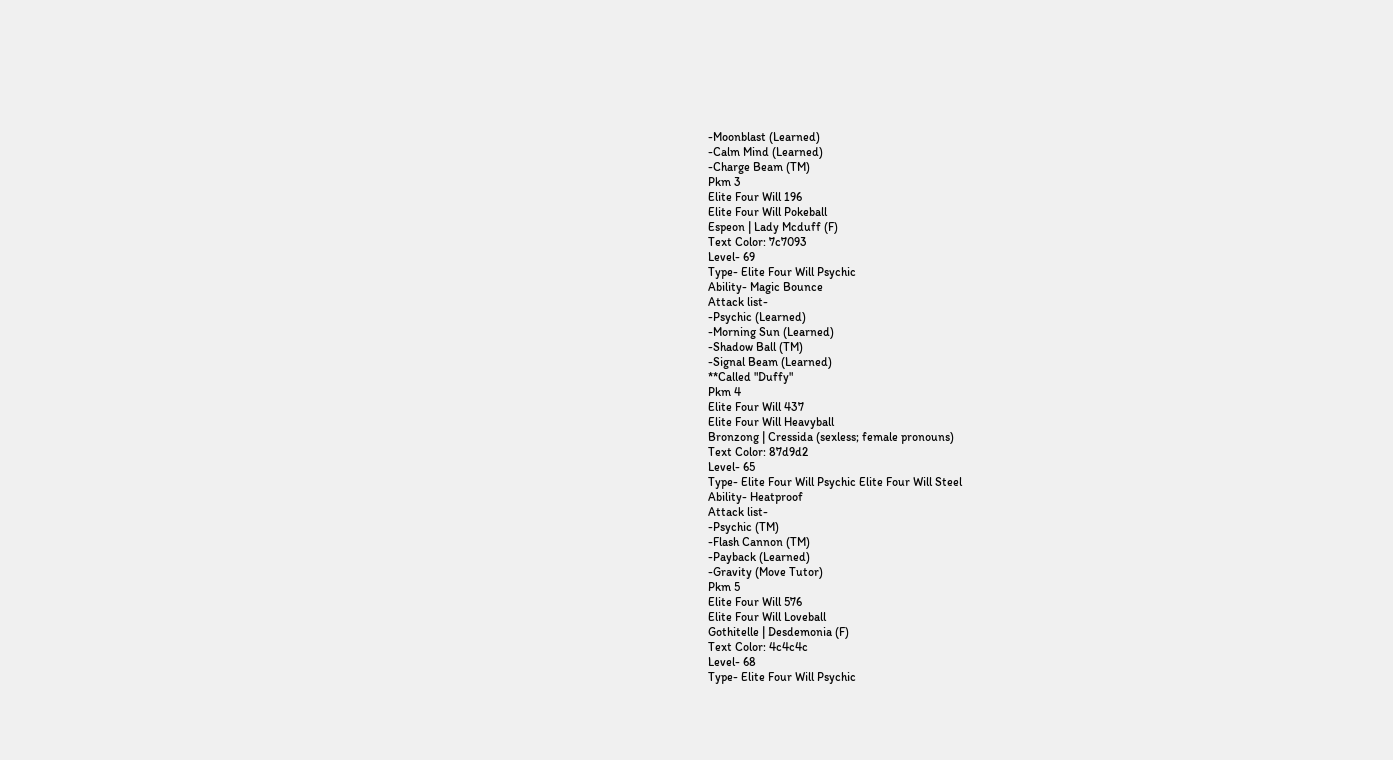-Moonblast (Learned)
-Calm Mind (Learned)
-Charge Beam (TM)
Pkm 3
Elite Four Will 196
Elite Four Will Pokeball
Espeon | Lady Mcduff (F)
Text Color: 7c7093
Level- 69
Type- Elite Four Will Psychic
Ability- Magic Bounce
Attack list-
-Psychic (Learned)
-Morning Sun (Learned)
-Shadow Ball (TM)
-Signal Beam (Learned)
**Called "Duffy"
Pkm 4
Elite Four Will 437
Elite Four Will Heavyball
Bronzong | Cressida (sexless; female pronouns)
Text Color: 87d9d2
Level- 65
Type- Elite Four Will Psychic Elite Four Will Steel
Ability- Heatproof
Attack list-
-Psychic (TM)
-Flash Cannon (TM)
-Payback (Learned)
-Gravity (Move Tutor)
Pkm 5
Elite Four Will 576
Elite Four Will Loveball
Gothitelle | Desdemonia (F)
Text Color: 4c4c4c
Level- 68
Type- Elite Four Will Psychic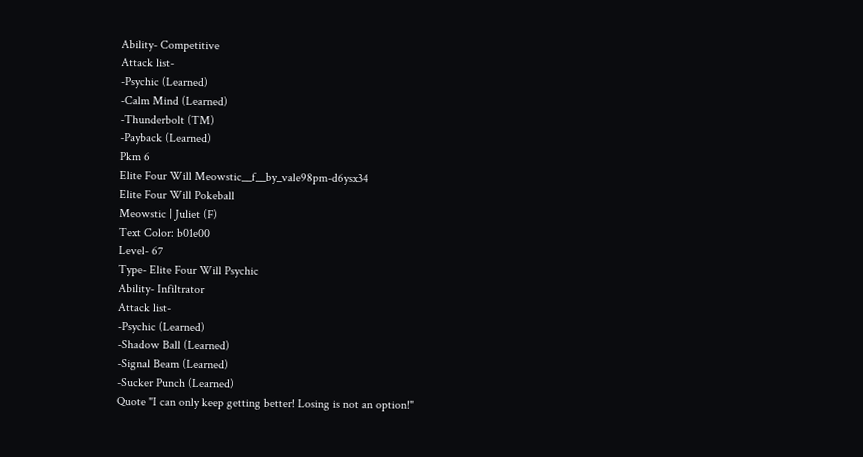Ability- Competitive
Attack list-
-Psychic (Learned)
-Calm Mind (Learned)
-Thunderbolt (TM)
-Payback (Learned)
Pkm 6
Elite Four Will Meowstic__f__by_vale98pm-d6ysx34
Elite Four Will Pokeball
Meowstic | Juliet (F)
Text Color: b01e00
Level- 67
Type- Elite Four Will Psychic
Ability- Infiltrator
Attack list-
-Psychic (Learned)
-Shadow Ball (Learned)
-Signal Beam (Learned)
-Sucker Punch (Learned)
Quote "I can only keep getting better! Losing is not an option!"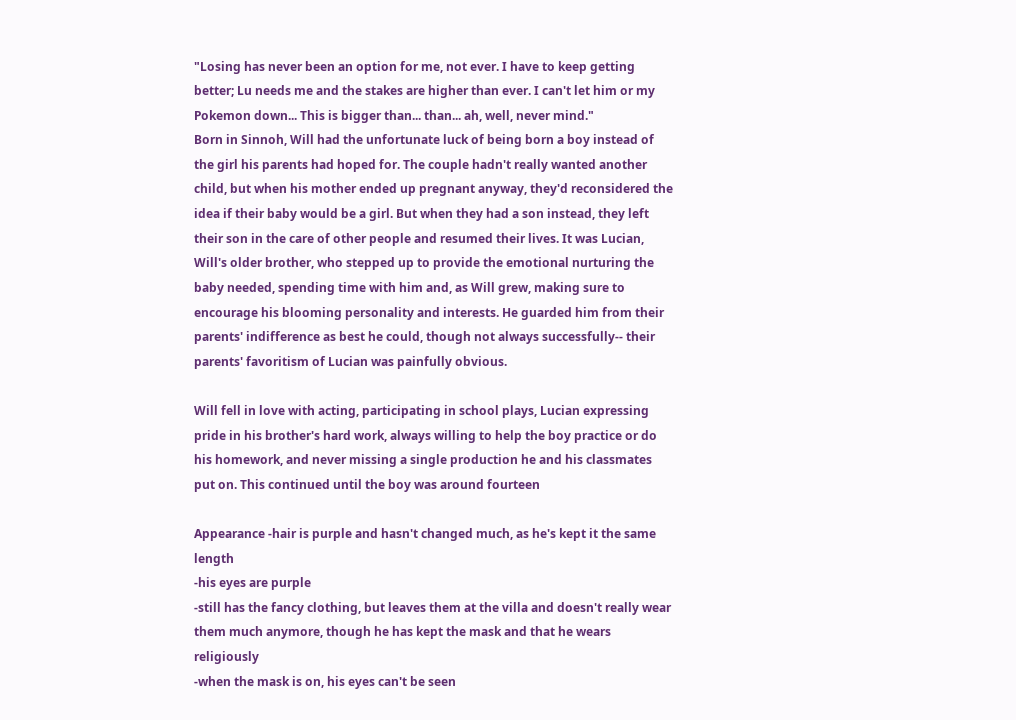"Losing has never been an option for me, not ever. I have to keep getting better; Lu needs me and the stakes are higher than ever. I can't let him or my Pokemon down... This is bigger than... than... ah, well, never mind."
Born in Sinnoh, Will had the unfortunate luck of being born a boy instead of the girl his parents had hoped for. The couple hadn't really wanted another child, but when his mother ended up pregnant anyway, they'd reconsidered the idea if their baby would be a girl. But when they had a son instead, they left their son in the care of other people and resumed their lives. It was Lucian, Will's older brother, who stepped up to provide the emotional nurturing the baby needed, spending time with him and, as Will grew, making sure to encourage his blooming personality and interests. He guarded him from their parents' indifference as best he could, though not always successfully-- their parents' favoritism of Lucian was painfully obvious.

Will fell in love with acting, participating in school plays, Lucian expressing pride in his brother's hard work, always willing to help the boy practice or do his homework, and never missing a single production he and his classmates put on. This continued until the boy was around fourteen

Appearance -hair is purple and hasn't changed much, as he's kept it the same length
-his eyes are purple
-still has the fancy clothing, but leaves them at the villa and doesn't really wear them much anymore, though he has kept the mask and that he wears religiously
-when the mask is on, his eyes can't be seen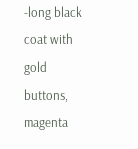-long black coat with gold buttons, magenta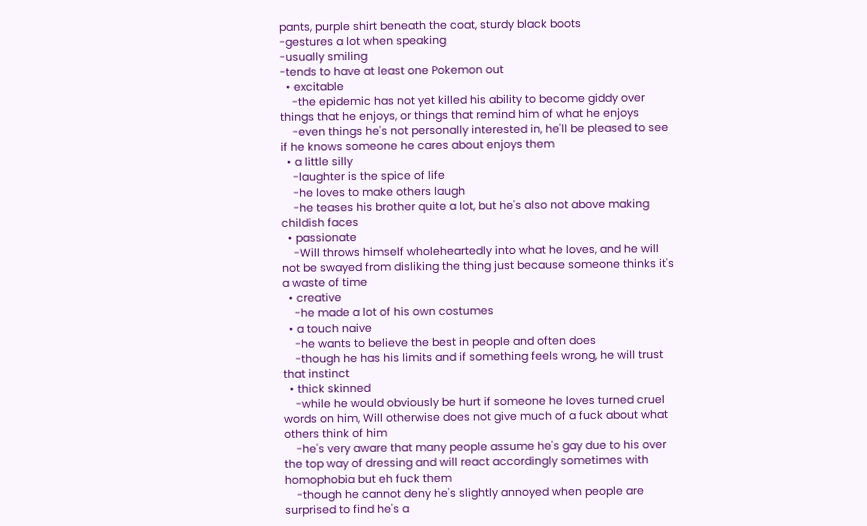pants, purple shirt beneath the coat, sturdy black boots
-gestures a lot when speaking
-usually smiling
-tends to have at least one Pokemon out
  • excitable
    -the epidemic has not yet killed his ability to become giddy over things that he enjoys, or things that remind him of what he enjoys
    -even things he's not personally interested in, he'll be pleased to see if he knows someone he cares about enjoys them
  • a little silly
    -laughter is the spice of life
    -he loves to make others laugh
    -he teases his brother quite a lot, but he's also not above making childish faces
  • passionate
    -Will throws himself wholeheartedly into what he loves, and he will not be swayed from disliking the thing just because someone thinks it's a waste of time
  • creative
    -he made a lot of his own costumes
  • a touch naive
    -he wants to believe the best in people and often does
    -though he has his limits and if something feels wrong, he will trust that instinct
  • thick skinned
    -while he would obviously be hurt if someone he loves turned cruel words on him, Will otherwise does not give much of a fuck about what others think of him
    -he's very aware that many people assume he's gay due to his over the top way of dressing and will react accordingly sometimes with homophobia but eh fuck them
    -though he cannot deny he's slightly annoyed when people are surprised to find he's a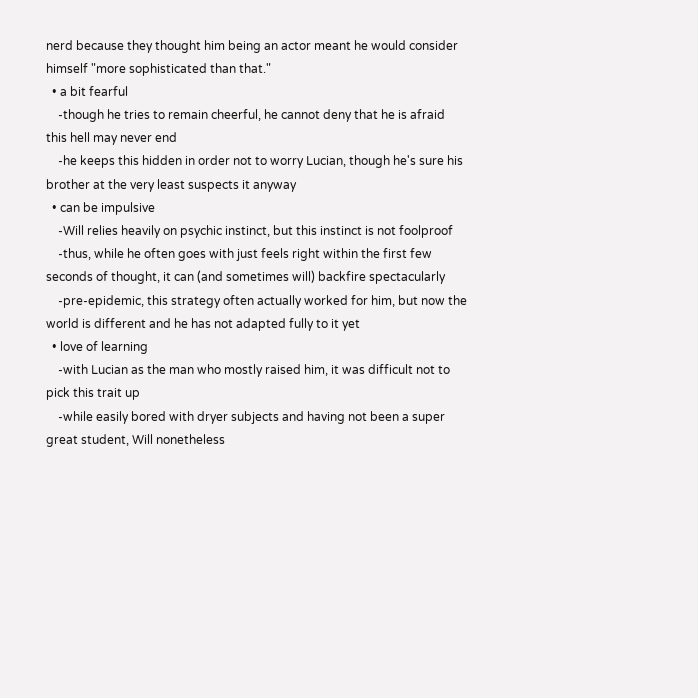nerd because they thought him being an actor meant he would consider himself "more sophisticated than that."
  • a bit fearful
    -though he tries to remain cheerful, he cannot deny that he is afraid this hell may never end
    -he keeps this hidden in order not to worry Lucian, though he's sure his brother at the very least suspects it anyway
  • can be impulsive
    -Will relies heavily on psychic instinct, but this instinct is not foolproof
    -thus, while he often goes with just feels right within the first few seconds of thought, it can (and sometimes will) backfire spectacularly
    -pre-epidemic, this strategy often actually worked for him, but now the world is different and he has not adapted fully to it yet
  • love of learning
    -with Lucian as the man who mostly raised him, it was difficult not to pick this trait up
    -while easily bored with dryer subjects and having not been a super great student, Will nonetheless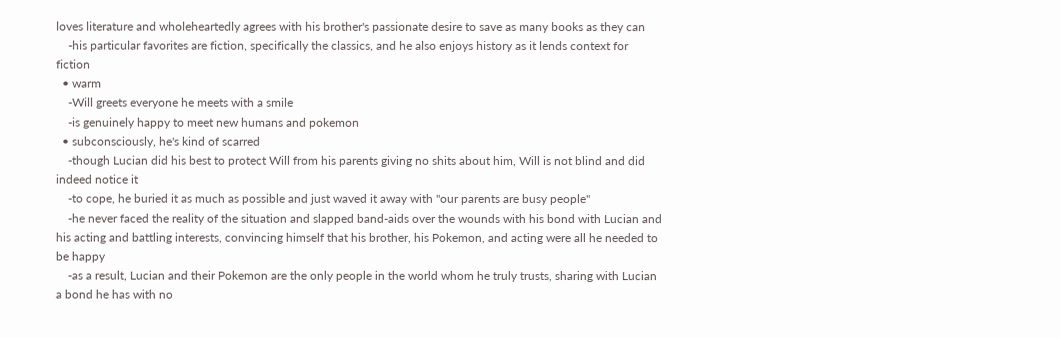loves literature and wholeheartedly agrees with his brother's passionate desire to save as many books as they can
    -his particular favorites are fiction, specifically the classics, and he also enjoys history as it lends context for fiction
  • warm
    -Will greets everyone he meets with a smile
    -is genuinely happy to meet new humans and pokemon
  • subconsciously, he's kind of scarred
    -though Lucian did his best to protect Will from his parents giving no shits about him, Will is not blind and did indeed notice it
    -to cope, he buried it as much as possible and just waved it away with "our parents are busy people"
    -he never faced the reality of the situation and slapped band-aids over the wounds with his bond with Lucian and his acting and battling interests, convincing himself that his brother, his Pokemon, and acting were all he needed to be happy
    -as a result, Lucian and their Pokemon are the only people in the world whom he truly trusts, sharing with Lucian a bond he has with no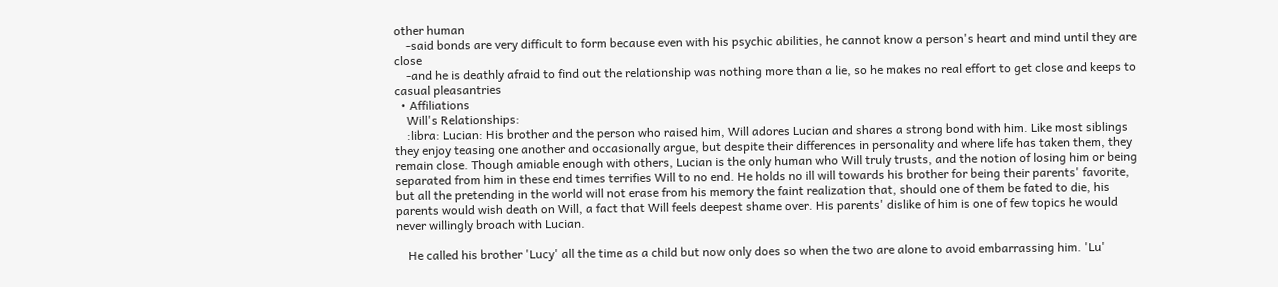other human
    -said bonds are very difficult to form because even with his psychic abilities, he cannot know a person's heart and mind until they are close
    -and he is deathly afraid to find out the relationship was nothing more than a lie, so he makes no real effort to get close and keeps to casual pleasantries
  • Affiliations
    Will's Relationships:
    :libra: Lucian: His brother and the person who raised him, Will adores Lucian and shares a strong bond with him. Like most siblings they enjoy teasing one another and occasionally argue, but despite their differences in personality and where life has taken them, they remain close. Though amiable enough with others, Lucian is the only human who Will truly trusts, and the notion of losing him or being separated from him in these end times terrifies Will to no end. He holds no ill will towards his brother for being their parents' favorite, but all the pretending in the world will not erase from his memory the faint realization that, should one of them be fated to die, his parents would wish death on Will, a fact that Will feels deepest shame over. His parents' dislike of him is one of few topics he would never willingly broach with Lucian.

    He called his brother 'Lucy' all the time as a child but now only does so when the two are alone to avoid embarrassing him. 'Lu'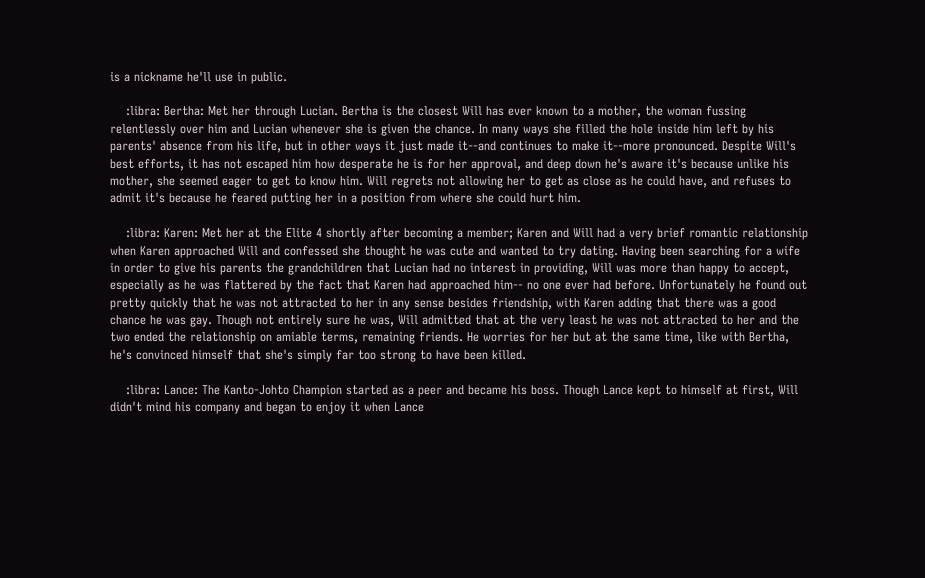is a nickname he'll use in public.

    :libra: Bertha: Met her through Lucian. Bertha is the closest Will has ever known to a mother, the woman fussing relentlessly over him and Lucian whenever she is given the chance. In many ways she filled the hole inside him left by his parents' absence from his life, but in other ways it just made it--and continues to make it--more pronounced. Despite Will's best efforts, it has not escaped him how desperate he is for her approval, and deep down he's aware it's because unlike his mother, she seemed eager to get to know him. Will regrets not allowing her to get as close as he could have, and refuses to admit it's because he feared putting her in a position from where she could hurt him.

    :libra: Karen: Met her at the Elite 4 shortly after becoming a member; Karen and Will had a very brief romantic relationship when Karen approached Will and confessed she thought he was cute and wanted to try dating. Having been searching for a wife in order to give his parents the grandchildren that Lucian had no interest in providing, Will was more than happy to accept, especially as he was flattered by the fact that Karen had approached him-- no one ever had before. Unfortunately he found out pretty quickly that he was not attracted to her in any sense besides friendship, with Karen adding that there was a good chance he was gay. Though not entirely sure he was, Will admitted that at the very least he was not attracted to her and the two ended the relationship on amiable terms, remaining friends. He worries for her but at the same time, like with Bertha, he's convinced himself that she's simply far too strong to have been killed.

    :libra: Lance: The Kanto-Johto Champion started as a peer and became his boss. Though Lance kept to himself at first, Will didn't mind his company and began to enjoy it when Lance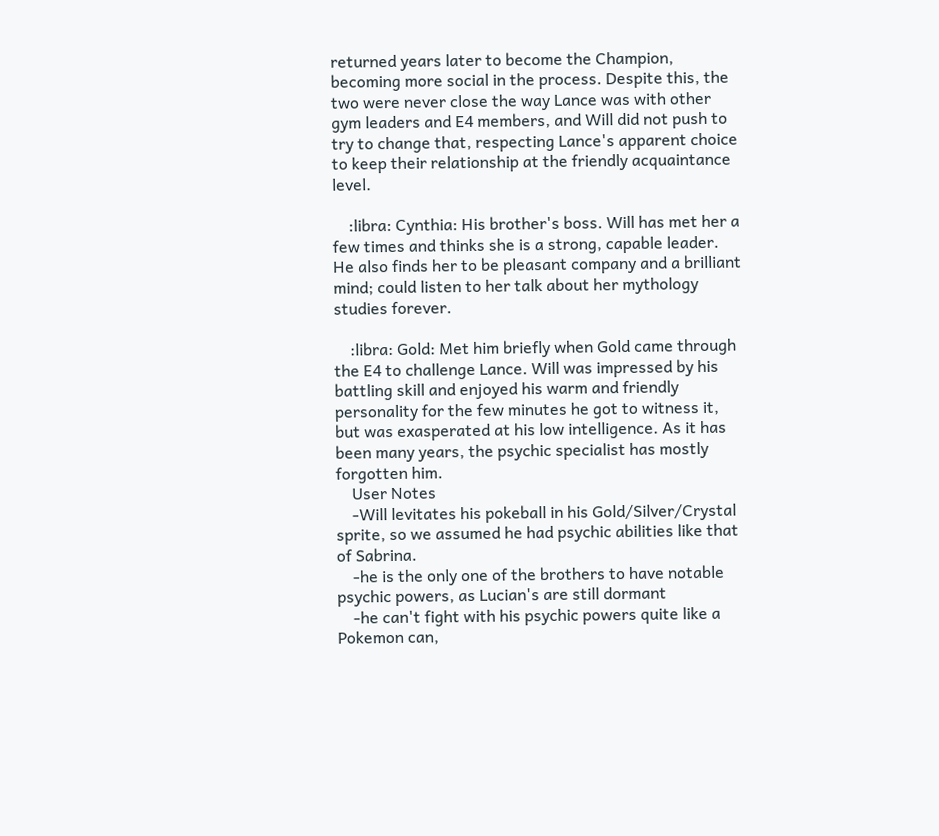returned years later to become the Champion, becoming more social in the process. Despite this, the two were never close the way Lance was with other gym leaders and E4 members, and Will did not push to try to change that, respecting Lance's apparent choice to keep their relationship at the friendly acquaintance level.

    :libra: Cynthia: His brother's boss. Will has met her a few times and thinks she is a strong, capable leader. He also finds her to be pleasant company and a brilliant mind; could listen to her talk about her mythology studies forever.

    :libra: Gold: Met him briefly when Gold came through the E4 to challenge Lance. Will was impressed by his battling skill and enjoyed his warm and friendly personality for the few minutes he got to witness it, but was exasperated at his low intelligence. As it has been many years, the psychic specialist has mostly forgotten him.
    User Notes
    -Will levitates his pokeball in his Gold/Silver/Crystal sprite, so we assumed he had psychic abilities like that of Sabrina.
    -he is the only one of the brothers to have notable psychic powers, as Lucian's are still dormant
    -he can't fight with his psychic powers quite like a Pokemon can,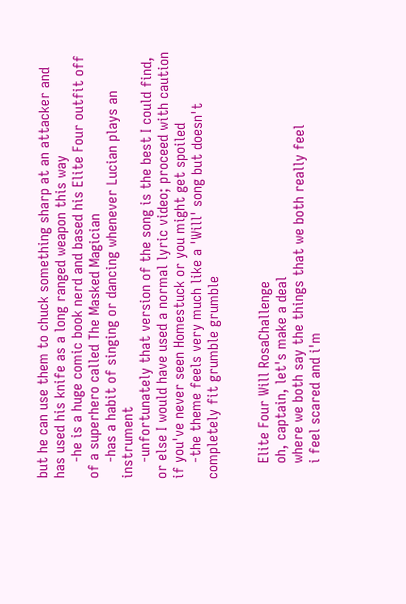but he can use them to chuck something sharp at an attacker and has used his knife as a long ranged weapon this way
    -he is a huge comic book nerd and based his Elite Four outfit off of a superhero called The Masked Magician
    -has a habit of singing or dancing whenever Lucian plays an instrument
    -unfortunately that version of the song is the best I could find, or else I would have used a normal lyric video; proceed with caution if you've never seen Homestuck or you might get spoiled
    -the theme feels very much like a 'Will' song but doesn't completely fit grumble grumble


    Elite Four Will RosaChallenge
    oh, captain, let's make a deal
    where we both say the things that we both really feel
    i feel scared and i'm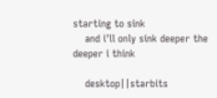starting to sink
    and i'll only sink deeper the deeper i think

    desktop||starbits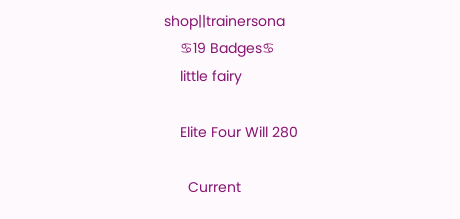shop||trainersona
    ♋19 Badges♋
    little fairy

    Elite Four Will 280

      Current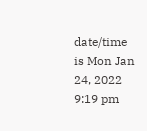date/time is Mon Jan 24, 2022 9:19 pm